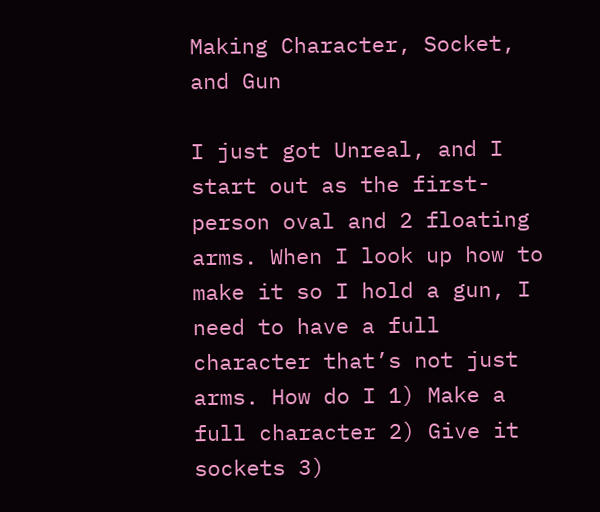Making Character, Socket, and Gun

I just got Unreal, and I start out as the first-person oval and 2 floating arms. When I look up how to make it so I hold a gun, I need to have a full character that’s not just arms. How do I 1) Make a full character 2) Give it sockets 3)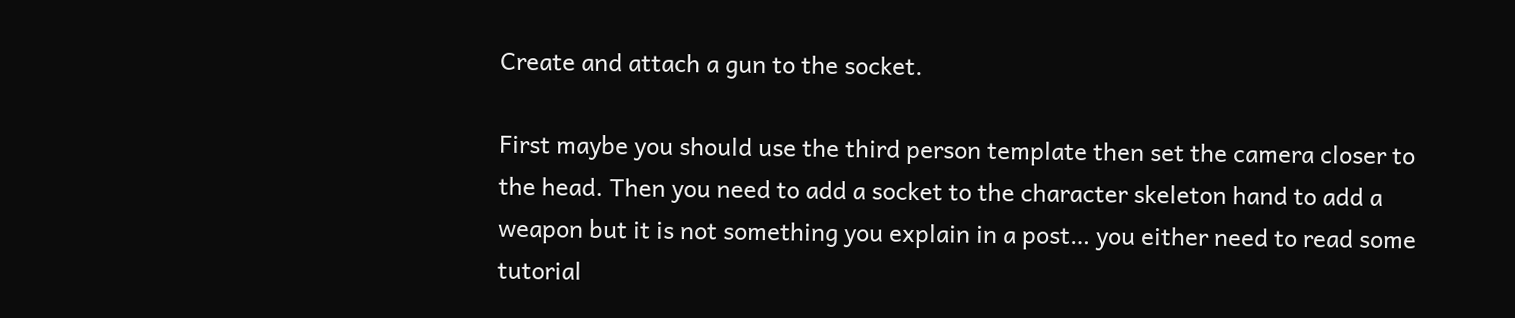Create and attach a gun to the socket.

First maybe you should use the third person template then set the camera closer to the head. Then you need to add a socket to the character skeleton hand to add a weapon but it is not something you explain in a post… you either need to read some tutorial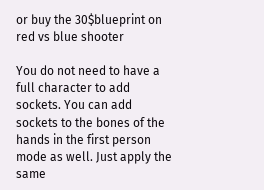or buy the 30$blueprint on red vs blue shooter

You do not need to have a full character to add sockets. You can add sockets to the bones of the hands in the first person mode as well. Just apply the same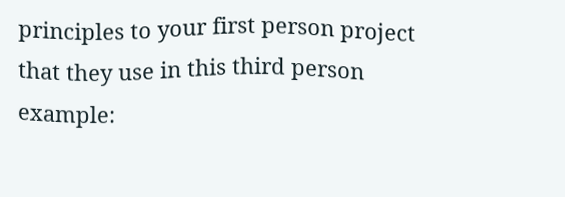principles to your first person project that they use in this third person example: